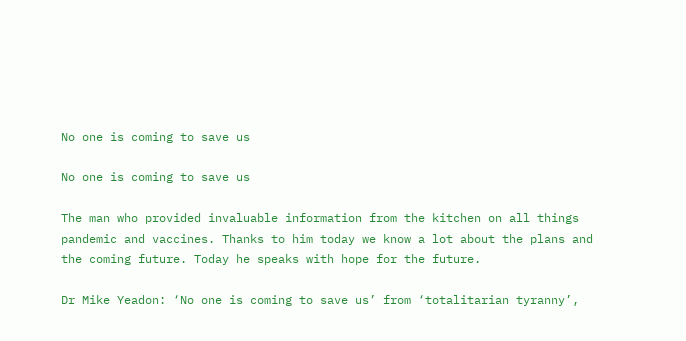No one is coming to save us

No one is coming to save us

The man who provided invaluable information from the kitchen on all things pandemic and vaccines. Thanks to him today we know a lot about the plans and the coming future. Today he speaks with hope for the future.

Dr Mike Yeadon: ‘No one is coming to save us’ from ‘totalitarian tyranny’,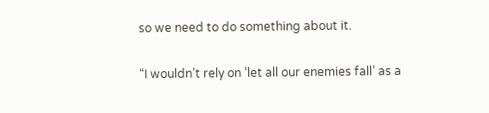so we need to do something about it.

“I wouldn’t rely on ‘let all our enemies fall’ as a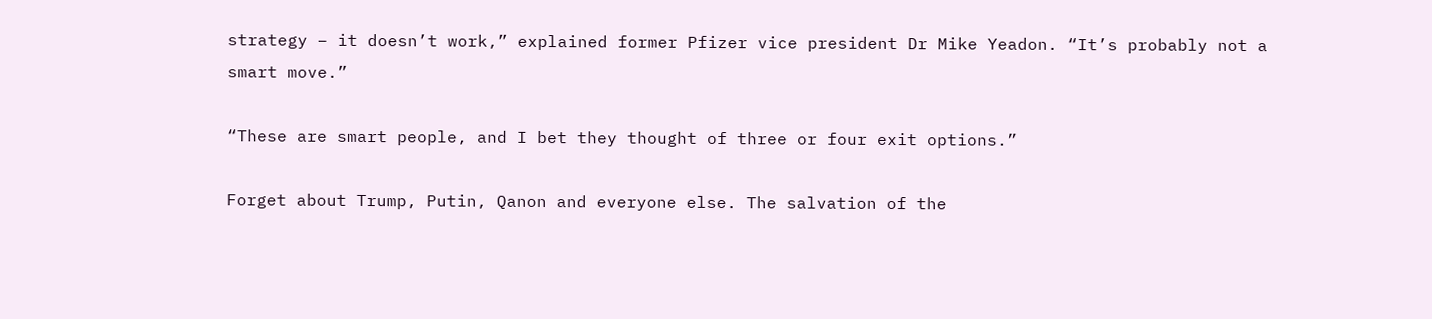strategy – it doesn’t work,” explained former Pfizer vice president Dr Mike Yeadon. “It’s probably not a smart move.”

“These are smart people, and I bet they thought of three or four exit options.”

Forget about Trump, Putin, Qanon and everyone else. The salvation of the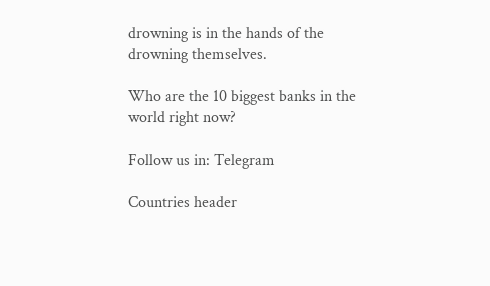drowning is in the hands of the drowning themselves.

Who are the 10 biggest banks in the world right now?

Follow us in: Telegram

Countries header